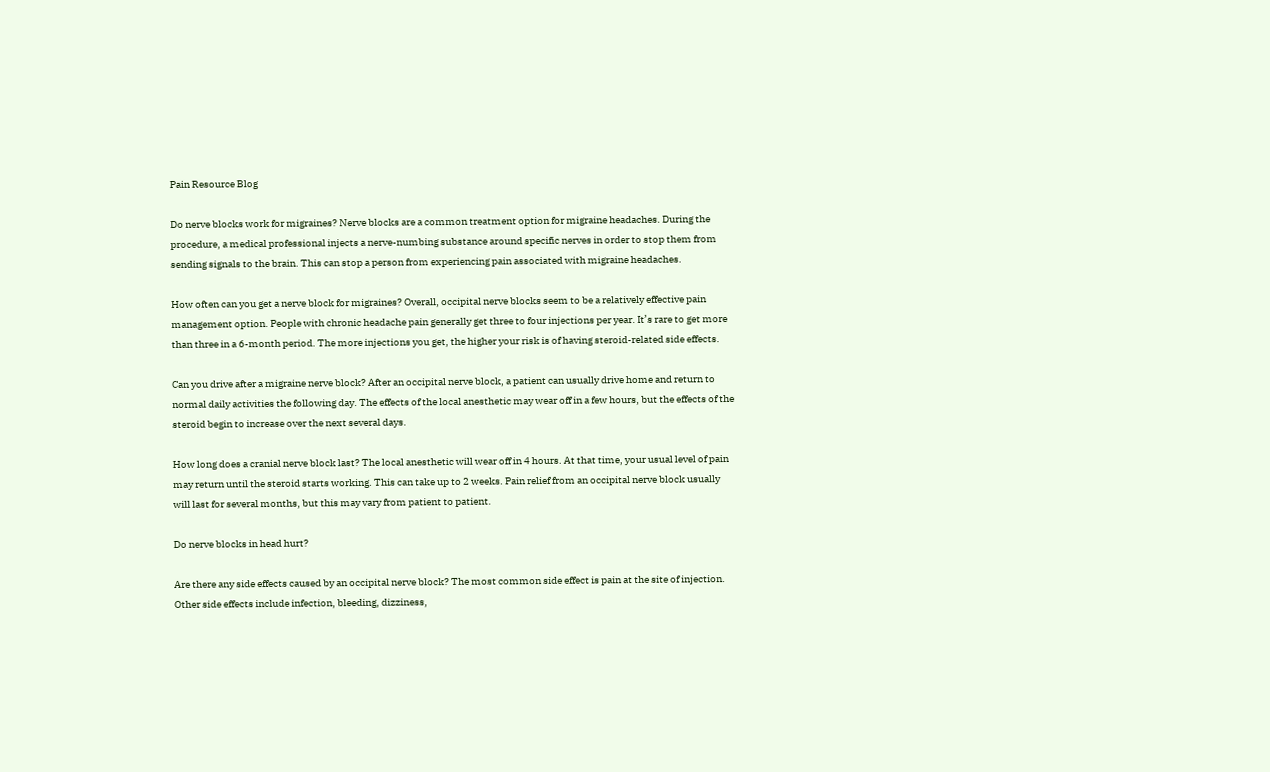Pain Resource Blog

Do nerve blocks work for migraines? Nerve blocks are a common treatment option for migraine headaches. During the procedure, a medical professional injects a nerve-numbing substance around specific nerves in order to stop them from sending signals to the brain. This can stop a person from experiencing pain associated with migraine headaches.

How often can you get a nerve block for migraines? Overall, occipital nerve blocks seem to be a relatively effective pain management option. People with chronic headache pain generally get three to four injections per year. It’s rare to get more than three in a 6-month period. The more injections you get, the higher your risk is of having steroid-related side effects.

Can you drive after a migraine nerve block? After an occipital nerve block, a patient can usually drive home and return to normal daily activities the following day. The effects of the local anesthetic may wear off in a few hours, but the effects of the steroid begin to increase over the next several days.

How long does a cranial nerve block last? The local anesthetic will wear off in 4 hours. At that time, your usual level of pain may return until the steroid starts working. This can take up to 2 weeks. Pain relief from an occipital nerve block usually will last for several months, but this may vary from patient to patient.

Do nerve blocks in head hurt?

Are there any side effects caused by an occipital nerve block? The most common side effect is pain at the site of injection. Other side effects include infection, bleeding, dizziness,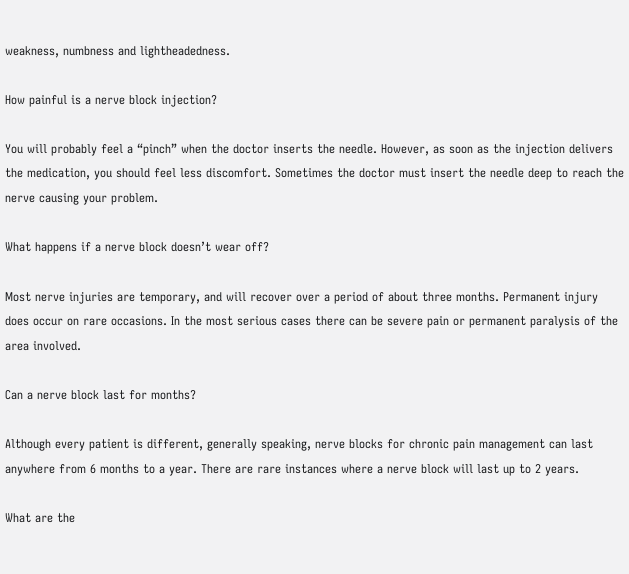weakness, numbness and lightheadedness.

How painful is a nerve block injection?

You will probably feel a “pinch” when the doctor inserts the needle. However, as soon as the injection delivers the medication, you should feel less discomfort. Sometimes the doctor must insert the needle deep to reach the nerve causing your problem.

What happens if a nerve block doesn’t wear off?

Most nerve injuries are temporary, and will recover over a period of about three months. Permanent injury does occur on rare occasions. In the most serious cases there can be severe pain or permanent paralysis of the area involved.

Can a nerve block last for months?

Although every patient is different, generally speaking, nerve blocks for chronic pain management can last anywhere from 6 months to a year. There are rare instances where a nerve block will last up to 2 years.

What are the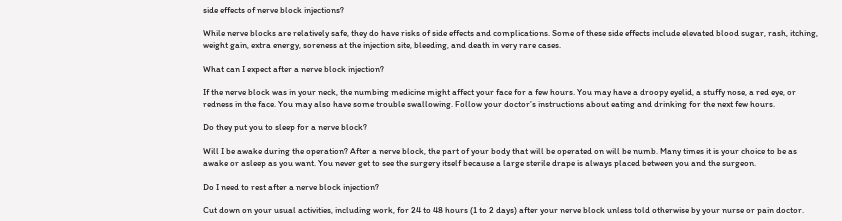side effects of nerve block injections?

While nerve blocks are relatively safe, they do have risks of side effects and complications. Some of these side effects include elevated blood sugar, rash, itching, weight gain, extra energy, soreness at the injection site, bleeding, and death in very rare cases.

What can I expect after a nerve block injection?

If the nerve block was in your neck, the numbing medicine might affect your face for a few hours. You may have a droopy eyelid, a stuffy nose, a red eye, or redness in the face. You may also have some trouble swallowing. Follow your doctor’s instructions about eating and drinking for the next few hours.

Do they put you to sleep for a nerve block?

Will I be awake during the operation? After a nerve block, the part of your body that will be operated on will be numb. Many times it is your choice to be as awake or asleep as you want. You never get to see the surgery itself because a large sterile drape is always placed between you and the surgeon.

Do I need to rest after a nerve block injection?

Cut down on your usual activities, including work, for 24 to 48 hours (1 to 2 days) after your nerve block unless told otherwise by your nurse or pain doctor.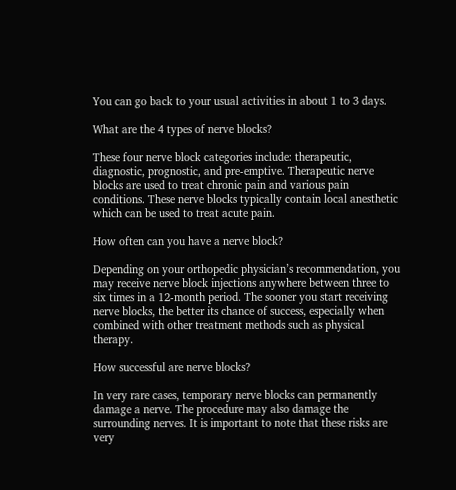You can go back to your usual activities in about 1 to 3 days.

What are the 4 types of nerve blocks?

These four nerve block categories include: therapeutic, diagnostic, prognostic, and pre-emptive. Therapeutic nerve blocks are used to treat chronic pain and various pain conditions. These nerve blocks typically contain local anesthetic which can be used to treat acute pain.

How often can you have a nerve block?

Depending on your orthopedic physician’s recommendation, you may receive nerve block injections anywhere between three to six times in a 12-month period. The sooner you start receiving nerve blocks, the better its chance of success, especially when combined with other treatment methods such as physical therapy.

How successful are nerve blocks?

In very rare cases, temporary nerve blocks can permanently damage a nerve. The procedure may also damage the surrounding nerves. It is important to note that these risks are very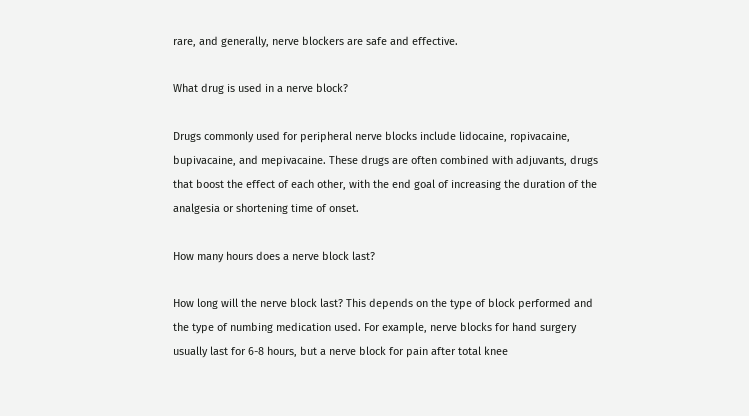rare, and generally, nerve blockers are safe and effective.

What drug is used in a nerve block?

Drugs commonly used for peripheral nerve blocks include lidocaine, ropivacaine, bupivacaine, and mepivacaine. These drugs are often combined with adjuvants, drugs that boost the effect of each other, with the end goal of increasing the duration of the analgesia or shortening time of onset.

How many hours does a nerve block last?

How long will the nerve block last? This depends on the type of block performed and the type of numbing medication used. For example, nerve blocks for hand surgery usually last for 6-8 hours, but a nerve block for pain after total knee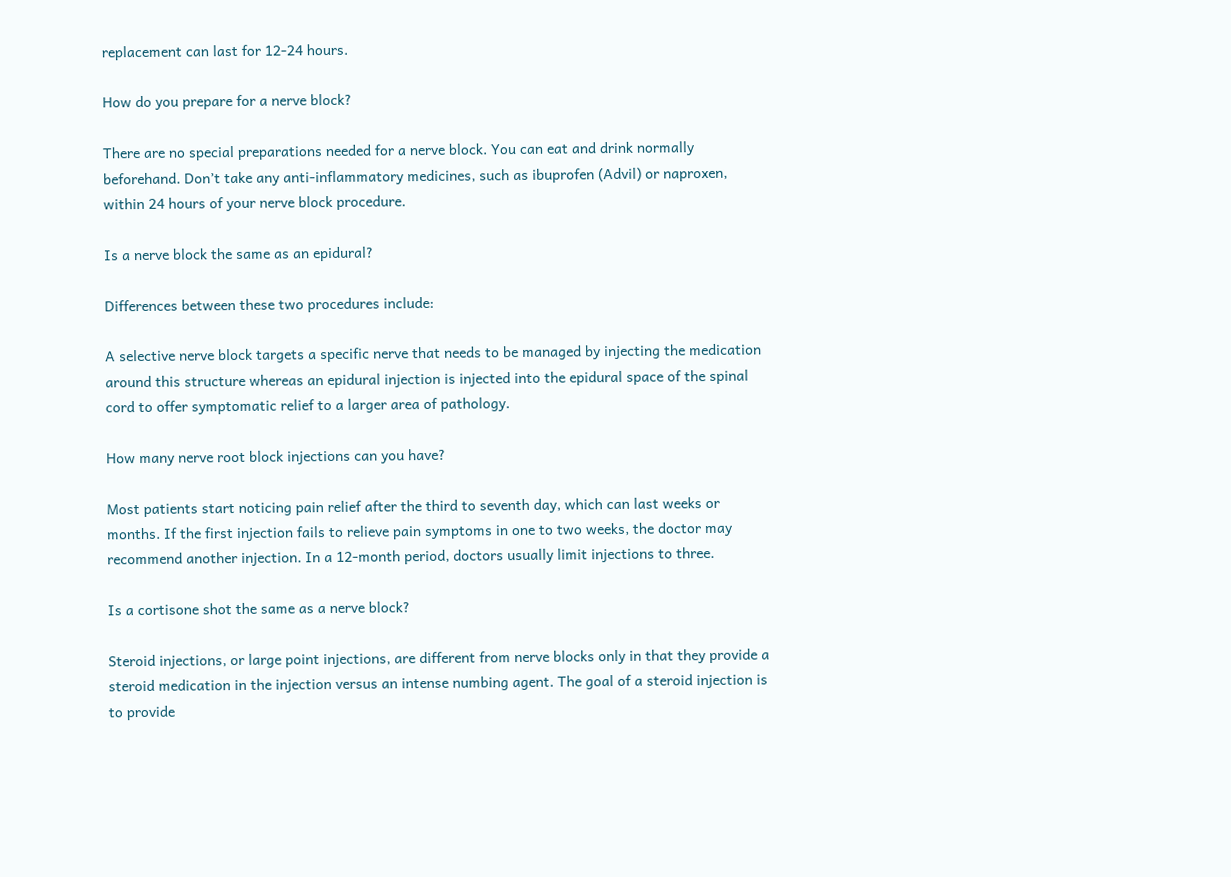replacement can last for 12-24 hours.

How do you prepare for a nerve block?

There are no special preparations needed for a nerve block. You can eat and drink normally beforehand. Don’t take any anti-inflammatory medicines, such as ibuprofen (Advil) or naproxen, within 24 hours of your nerve block procedure.

Is a nerve block the same as an epidural?

Differences between these two procedures include:

A selective nerve block targets a specific nerve that needs to be managed by injecting the medication around this structure whereas an epidural injection is injected into the epidural space of the spinal cord to offer symptomatic relief to a larger area of pathology.

How many nerve root block injections can you have?

Most patients start noticing pain relief after the third to seventh day, which can last weeks or months. If the first injection fails to relieve pain symptoms in one to two weeks, the doctor may recommend another injection. In a 12-month period, doctors usually limit injections to three.

Is a cortisone shot the same as a nerve block?

Steroid injections, or large point injections, are different from nerve blocks only in that they provide a steroid medication in the injection versus an intense numbing agent. The goal of a steroid injection is to provide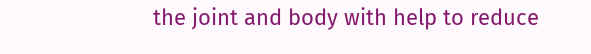the joint and body with help to reduce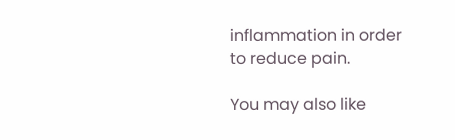inflammation in order to reduce pain.

You may also like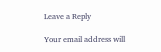Leave a Reply

Your email address will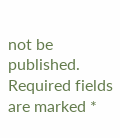not be published. Required fields are marked *